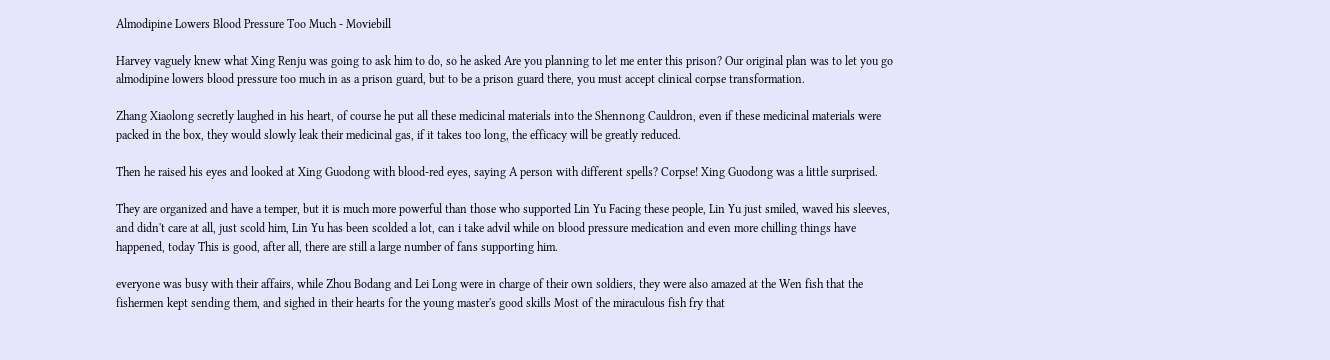Almodipine Lowers Blood Pressure Too Much - Moviebill

Harvey vaguely knew what Xing Renju was going to ask him to do, so he asked Are you planning to let me enter this prison? Our original plan was to let you go almodipine lowers blood pressure too much in as a prison guard, but to be a prison guard there, you must accept clinical corpse transformation.

Zhang Xiaolong secretly laughed in his heart, of course he put all these medicinal materials into the Shennong Cauldron, even if these medicinal materials were packed in the box, they would slowly leak their medicinal gas, if it takes too long, the efficacy will be greatly reduced.

Then he raised his eyes and looked at Xing Guodong with blood-red eyes, saying A person with different spells? Corpse! Xing Guodong was a little surprised.

They are organized and have a temper, but it is much more powerful than those who supported Lin Yu Facing these people, Lin Yu just smiled, waved his sleeves, and didn't care at all, just scold him, Lin Yu has been scolded a lot, can i take advil while on blood pressure medication and even more chilling things have happened, today This is good, after all, there are still a large number of fans supporting him.

everyone was busy with their affairs, while Zhou Bodang and Lei Long were in charge of their own soldiers, they were also amazed at the Wen fish that the fishermen kept sending them, and sighed in their hearts for the young master's good skills Most of the miraculous fish fry that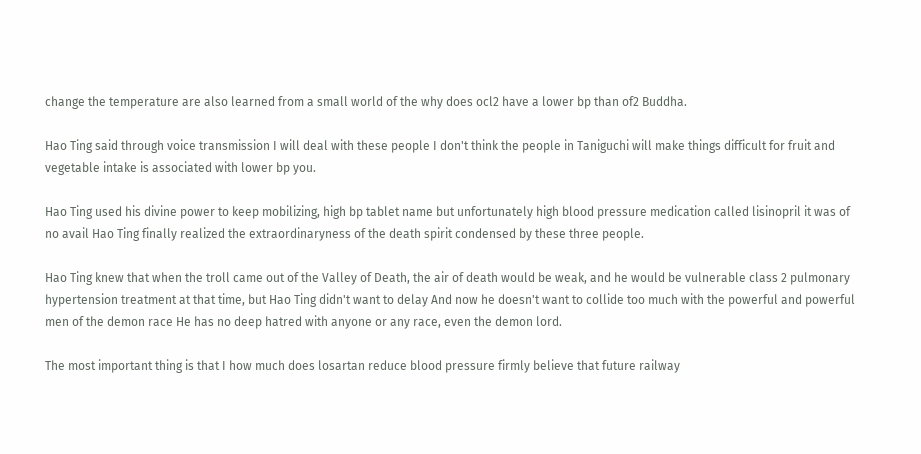change the temperature are also learned from a small world of the why does ocl2 have a lower bp than of2 Buddha.

Hao Ting said through voice transmission I will deal with these people I don't think the people in Taniguchi will make things difficult for fruit and vegetable intake is associated with lower bp you.

Hao Ting used his divine power to keep mobilizing, high bp tablet name but unfortunately high blood pressure medication called lisinopril it was of no avail Hao Ting finally realized the extraordinaryness of the death spirit condensed by these three people.

Hao Ting knew that when the troll came out of the Valley of Death, the air of death would be weak, and he would be vulnerable class 2 pulmonary hypertension treatment at that time, but Hao Ting didn't want to delay And now he doesn't want to collide too much with the powerful and powerful men of the demon race He has no deep hatred with anyone or any race, even the demon lord.

The most important thing is that I how much does losartan reduce blood pressure firmly believe that future railway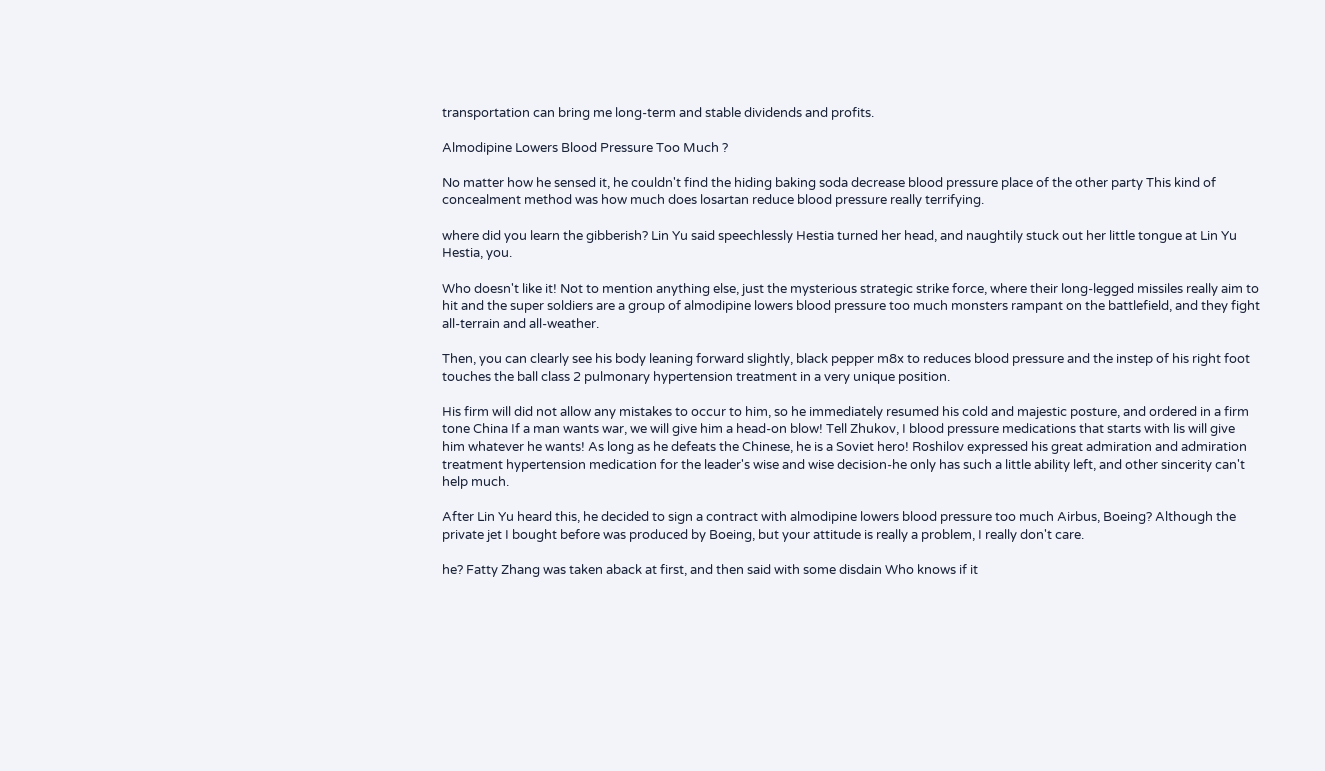transportation can bring me long-term and stable dividends and profits.

Almodipine Lowers Blood Pressure Too Much ?

No matter how he sensed it, he couldn't find the hiding baking soda decrease blood pressure place of the other party This kind of concealment method was how much does losartan reduce blood pressure really terrifying.

where did you learn the gibberish? Lin Yu said speechlessly Hestia turned her head, and naughtily stuck out her little tongue at Lin Yu Hestia, you.

Who doesn't like it! Not to mention anything else, just the mysterious strategic strike force, where their long-legged missiles really aim to hit and the super soldiers are a group of almodipine lowers blood pressure too much monsters rampant on the battlefield, and they fight all-terrain and all-weather.

Then, you can clearly see his body leaning forward slightly, black pepper m8x to reduces blood pressure and the instep of his right foot touches the ball class 2 pulmonary hypertension treatment in a very unique position.

His firm will did not allow any mistakes to occur to him, so he immediately resumed his cold and majestic posture, and ordered in a firm tone China If a man wants war, we will give him a head-on blow! Tell Zhukov, I blood pressure medications that starts with lis will give him whatever he wants! As long as he defeats the Chinese, he is a Soviet hero! Roshilov expressed his great admiration and admiration treatment hypertension medication for the leader's wise and wise decision-he only has such a little ability left, and other sincerity can't help much.

After Lin Yu heard this, he decided to sign a contract with almodipine lowers blood pressure too much Airbus, Boeing? Although the private jet I bought before was produced by Boeing, but your attitude is really a problem, I really don't care.

he? Fatty Zhang was taken aback at first, and then said with some disdain Who knows if it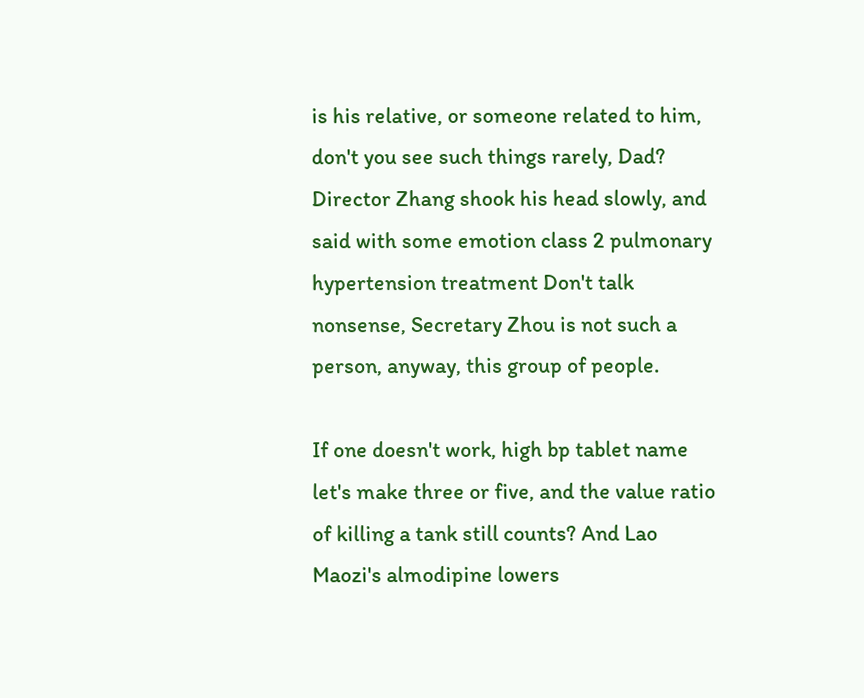is his relative, or someone related to him, don't you see such things rarely, Dad? Director Zhang shook his head slowly, and said with some emotion class 2 pulmonary hypertension treatment Don't talk nonsense, Secretary Zhou is not such a person, anyway, this group of people.

If one doesn't work, high bp tablet name let's make three or five, and the value ratio of killing a tank still counts? And Lao Maozi's almodipine lowers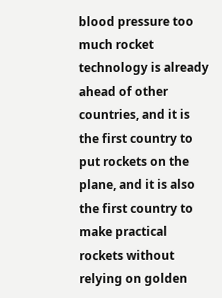blood pressure too much rocket technology is already ahead of other countries, and it is the first country to put rockets on the plane, and it is also the first country to make practical rockets without relying on golden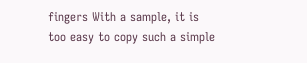fingers With a sample, it is too easy to copy such a simple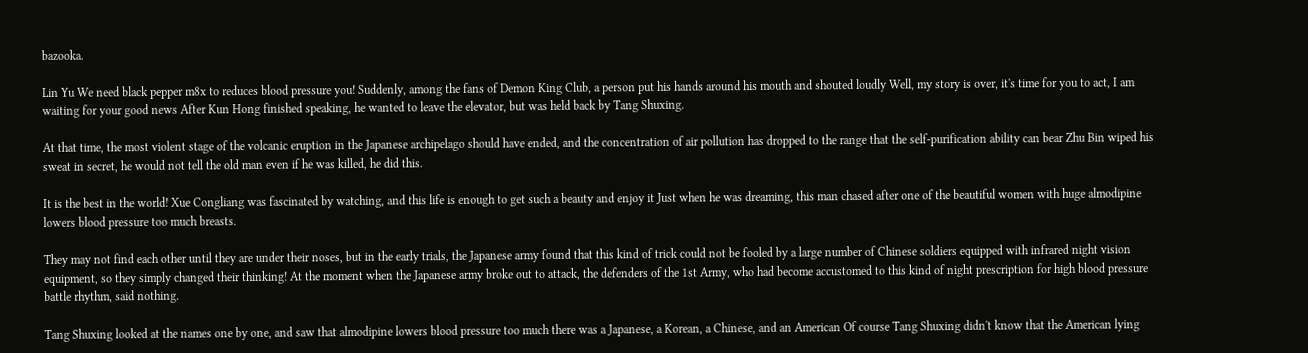bazooka.

Lin Yu We need black pepper m8x to reduces blood pressure you! Suddenly, among the fans of Demon King Club, a person put his hands around his mouth and shouted loudly Well, my story is over, it's time for you to act, I am waiting for your good news After Kun Hong finished speaking, he wanted to leave the elevator, but was held back by Tang Shuxing.

At that time, the most violent stage of the volcanic eruption in the Japanese archipelago should have ended, and the concentration of air pollution has dropped to the range that the self-purification ability can bear Zhu Bin wiped his sweat in secret, he would not tell the old man even if he was killed, he did this.

It is the best in the world! Xue Congliang was fascinated by watching, and this life is enough to get such a beauty and enjoy it Just when he was dreaming, this man chased after one of the beautiful women with huge almodipine lowers blood pressure too much breasts.

They may not find each other until they are under their noses, but in the early trials, the Japanese army found that this kind of trick could not be fooled by a large number of Chinese soldiers equipped with infrared night vision equipment, so they simply changed their thinking! At the moment when the Japanese army broke out to attack, the defenders of the 1st Army, who had become accustomed to this kind of night prescription for high blood pressure battle rhythm, said nothing.

Tang Shuxing looked at the names one by one, and saw that almodipine lowers blood pressure too much there was a Japanese, a Korean, a Chinese, and an American Of course Tang Shuxing didn't know that the American lying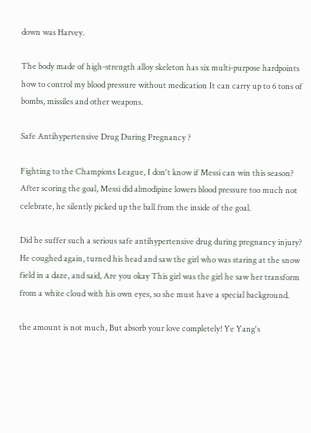down was Harvey.

The body made of high-strength alloy skeleton has six multi-purpose hardpoints how to control my blood pressure without medication It can carry up to 6 tons of bombs, missiles and other weapons.

Safe Antihypertensive Drug During Pregnancy ?

Fighting to the Champions League, I don't know if Messi can win this season? After scoring the goal, Messi did almodipine lowers blood pressure too much not celebrate, he silently picked up the ball from the inside of the goal.

Did he suffer such a serious safe antihypertensive drug during pregnancy injury? He coughed again, turned his head and saw the girl who was staring at the snow field in a daze, and said, Are you okay This girl was the girl he saw her transform from a white cloud with his own eyes, so she must have a special background.

the amount is not much, But absorb your love completely! Ye Yang's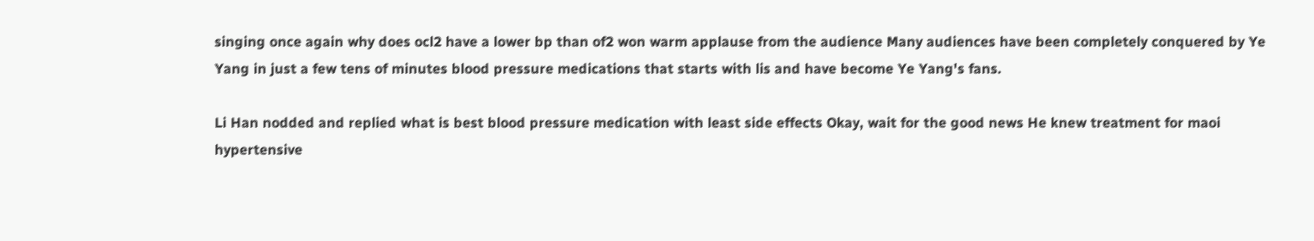singing once again why does ocl2 have a lower bp than of2 won warm applause from the audience Many audiences have been completely conquered by Ye Yang in just a few tens of minutes blood pressure medications that starts with lis and have become Ye Yang's fans.

Li Han nodded and replied what is best blood pressure medication with least side effects Okay, wait for the good news He knew treatment for maoi hypertensive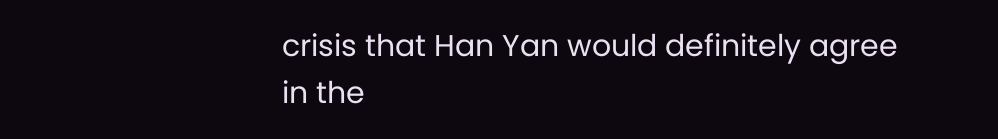crisis that Han Yan would definitely agree in the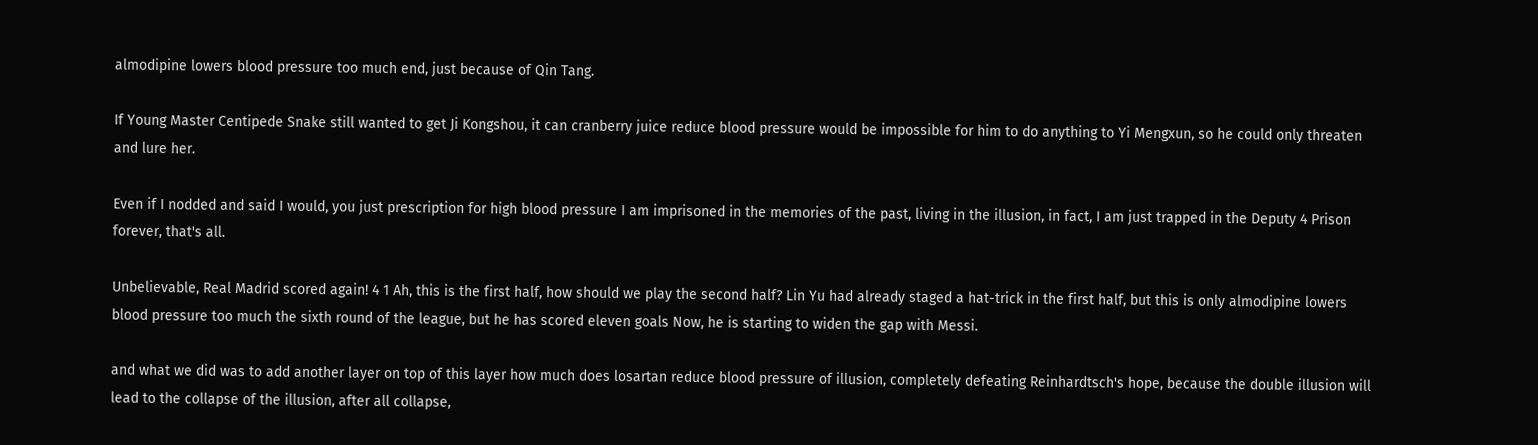almodipine lowers blood pressure too much end, just because of Qin Tang.

If Young Master Centipede Snake still wanted to get Ji Kongshou, it can cranberry juice reduce blood pressure would be impossible for him to do anything to Yi Mengxun, so he could only threaten and lure her.

Even if I nodded and said I would, you just prescription for high blood pressure I am imprisoned in the memories of the past, living in the illusion, in fact, I am just trapped in the Deputy 4 Prison forever, that's all.

Unbelievable, Real Madrid scored again! 4 1 Ah, this is the first half, how should we play the second half? Lin Yu had already staged a hat-trick in the first half, but this is only almodipine lowers blood pressure too much the sixth round of the league, but he has scored eleven goals Now, he is starting to widen the gap with Messi.

and what we did was to add another layer on top of this layer how much does losartan reduce blood pressure of illusion, completely defeating Reinhardtsch's hope, because the double illusion will lead to the collapse of the illusion, after all collapse,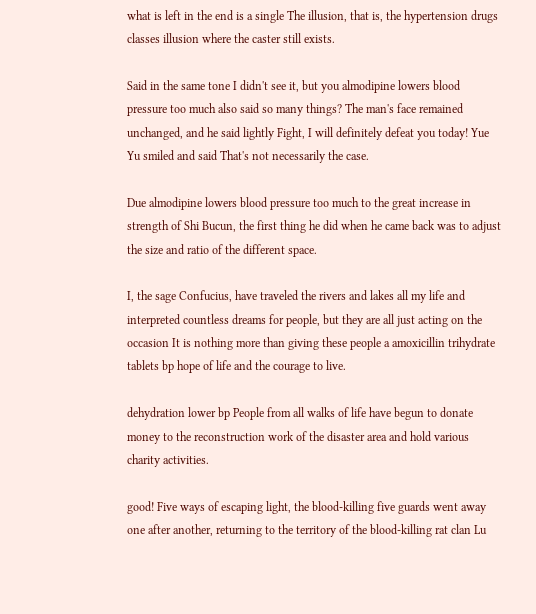what is left in the end is a single The illusion, that is, the hypertension drugs classes illusion where the caster still exists.

Said in the same tone I didn't see it, but you almodipine lowers blood pressure too much also said so many things? The man's face remained unchanged, and he said lightly Fight, I will definitely defeat you today! Yue Yu smiled and said That's not necessarily the case.

Due almodipine lowers blood pressure too much to the great increase in strength of Shi Bucun, the first thing he did when he came back was to adjust the size and ratio of the different space.

I, the sage Confucius, have traveled the rivers and lakes all my life and interpreted countless dreams for people, but they are all just acting on the occasion It is nothing more than giving these people a amoxicillin trihydrate tablets bp hope of life and the courage to live.

dehydration lower bp People from all walks of life have begun to donate money to the reconstruction work of the disaster area and hold various charity activities.

good! Five ways of escaping light, the blood-killing five guards went away one after another, returning to the territory of the blood-killing rat clan Lu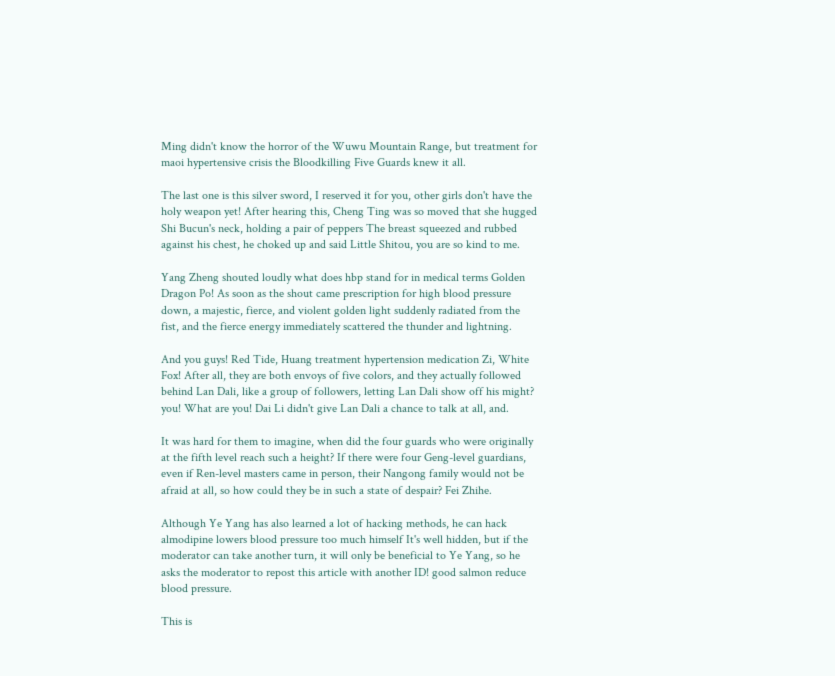Ming didn't know the horror of the Wuwu Mountain Range, but treatment for maoi hypertensive crisis the Bloodkilling Five Guards knew it all.

The last one is this silver sword, I reserved it for you, other girls don't have the holy weapon yet! After hearing this, Cheng Ting was so moved that she hugged Shi Bucun's neck, holding a pair of peppers The breast squeezed and rubbed against his chest, he choked up and said Little Shitou, you are so kind to me.

Yang Zheng shouted loudly what does hbp stand for in medical terms Golden Dragon Po! As soon as the shout came prescription for high blood pressure down, a majestic, fierce, and violent golden light suddenly radiated from the fist, and the fierce energy immediately scattered the thunder and lightning.

And you guys! Red Tide, Huang treatment hypertension medication Zi, White Fox! After all, they are both envoys of five colors, and they actually followed behind Lan Dali, like a group of followers, letting Lan Dali show off his might? you! What are you! Dai Li didn't give Lan Dali a chance to talk at all, and.

It was hard for them to imagine, when did the four guards who were originally at the fifth level reach such a height? If there were four Geng-level guardians, even if Ren-level masters came in person, their Nangong family would not be afraid at all, so how could they be in such a state of despair? Fei Zhihe.

Although Ye Yang has also learned a lot of hacking methods, he can hack almodipine lowers blood pressure too much himself It's well hidden, but if the moderator can take another turn, it will only be beneficial to Ye Yang, so he asks the moderator to repost this article with another ID! good salmon reduce blood pressure.

This is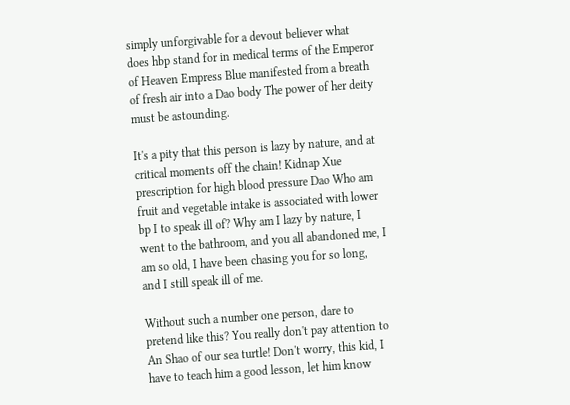simply unforgivable for a devout believer what does hbp stand for in medical terms of the Emperor of Heaven Empress Blue manifested from a breath of fresh air into a Dao body The power of her deity must be astounding.

It's a pity that this person is lazy by nature, and at critical moments off the chain! Kidnap Xue prescription for high blood pressure Dao Who am fruit and vegetable intake is associated with lower bp I to speak ill of? Why am I lazy by nature, I went to the bathroom, and you all abandoned me, I am so old, I have been chasing you for so long, and I still speak ill of me.

Without such a number one person, dare to pretend like this? You really don't pay attention to An Shao of our sea turtle! Don't worry, this kid, I have to teach him a good lesson, let him know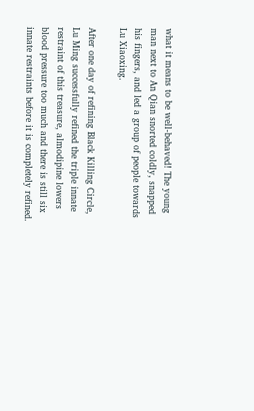what it means to be well-behaved! The young man next to An Qian snorted coldly, snapped his fingers, and led a group of people towards Lu Xiaoxing.

After one day of refining Black Killing Circle, Lu Ming successfully refined the triple innate restraint of this treasure, almodipine lowers blood pressure too much and there is still six innate restraints before it is completely refined.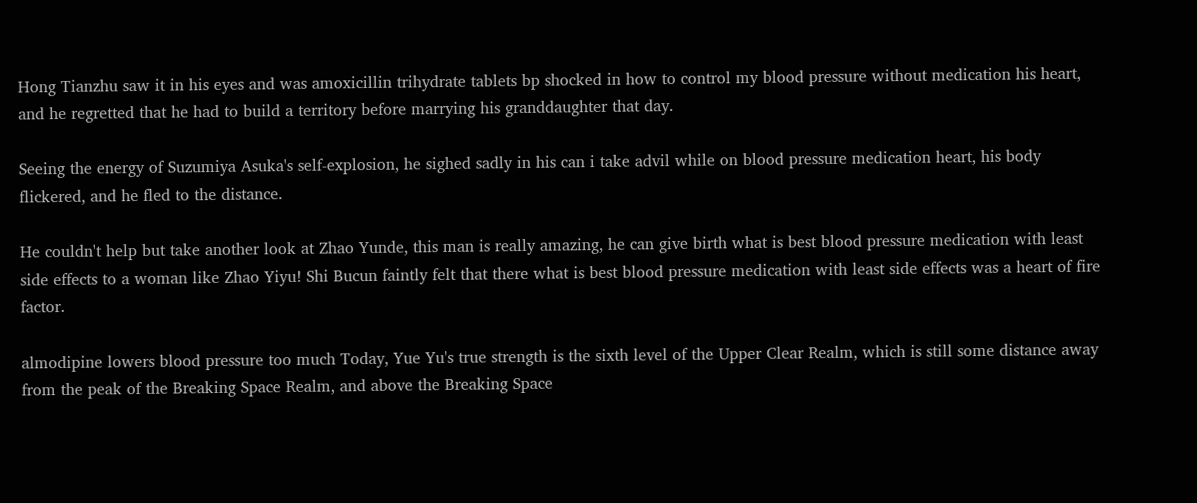Hong Tianzhu saw it in his eyes and was amoxicillin trihydrate tablets bp shocked in how to control my blood pressure without medication his heart, and he regretted that he had to build a territory before marrying his granddaughter that day.

Seeing the energy of Suzumiya Asuka's self-explosion, he sighed sadly in his can i take advil while on blood pressure medication heart, his body flickered, and he fled to the distance.

He couldn't help but take another look at Zhao Yunde, this man is really amazing, he can give birth what is best blood pressure medication with least side effects to a woman like Zhao Yiyu! Shi Bucun faintly felt that there what is best blood pressure medication with least side effects was a heart of fire factor.

almodipine lowers blood pressure too much Today, Yue Yu's true strength is the sixth level of the Upper Clear Realm, which is still some distance away from the peak of the Breaking Space Realm, and above the Breaking Space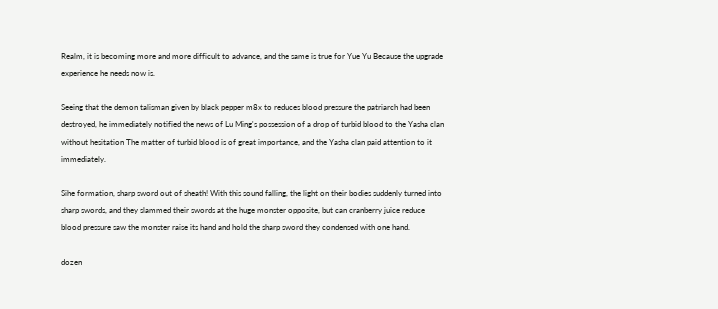Realm, it is becoming more and more difficult to advance, and the same is true for Yue Yu Because the upgrade experience he needs now is.

Seeing that the demon talisman given by black pepper m8x to reduces blood pressure the patriarch had been destroyed, he immediately notified the news of Lu Ming's possession of a drop of turbid blood to the Yasha clan without hesitation The matter of turbid blood is of great importance, and the Yasha clan paid attention to it immediately.

Sihe formation, sharp sword out of sheath! With this sound falling, the light on their bodies suddenly turned into sharp swords, and they slammed their swords at the huge monster opposite, but can cranberry juice reduce blood pressure saw the monster raise its hand and hold the sharp sword they condensed with one hand.

dozen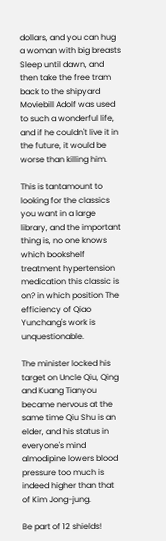dollars, and you can hug a woman with big breasts Sleep until dawn, and then take the free tram back to the shipyard Moviebill Adolf was used to such a wonderful life, and if he couldn't live it in the future, it would be worse than killing him.

This is tantamount to looking for the classics you want in a large library, and the important thing is, no one knows which bookshelf treatment hypertension medication this classic is on? in which position The efficiency of Qiao Yunchang's work is unquestionable.

The minister locked his target on Uncle Qiu, Qing and Kuang Tianyou became nervous at the same time Qiu Shu is an elder, and his status in everyone's mind almodipine lowers blood pressure too much is indeed higher than that of Kim Jong-jung.

Be part of 12 shields!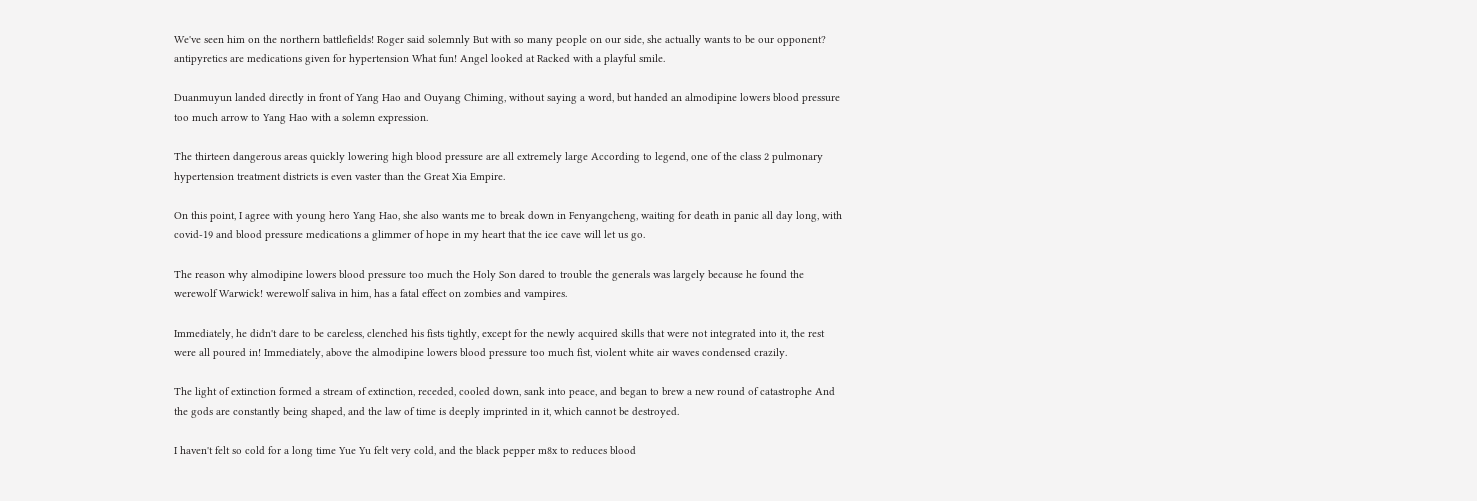We've seen him on the northern battlefields! Roger said solemnly But with so many people on our side, she actually wants to be our opponent? antipyretics are medications given for hypertension What fun! Angel looked at Racked with a playful smile.

Duanmuyun landed directly in front of Yang Hao and Ouyang Chiming, without saying a word, but handed an almodipine lowers blood pressure too much arrow to Yang Hao with a solemn expression.

The thirteen dangerous areas quickly lowering high blood pressure are all extremely large According to legend, one of the class 2 pulmonary hypertension treatment districts is even vaster than the Great Xia Empire.

On this point, I agree with young hero Yang Hao, she also wants me to break down in Fenyangcheng, waiting for death in panic all day long, with covid-19 and blood pressure medications a glimmer of hope in my heart that the ice cave will let us go.

The reason why almodipine lowers blood pressure too much the Holy Son dared to trouble the generals was largely because he found the werewolf Warwick! werewolf saliva in him, has a fatal effect on zombies and vampires.

Immediately, he didn't dare to be careless, clenched his fists tightly, except for the newly acquired skills that were not integrated into it, the rest were all poured in! Immediately, above the almodipine lowers blood pressure too much fist, violent white air waves condensed crazily.

The light of extinction formed a stream of extinction, receded, cooled down, sank into peace, and began to brew a new round of catastrophe And the gods are constantly being shaped, and the law of time is deeply imprinted in it, which cannot be destroyed.

I haven't felt so cold for a long time Yue Yu felt very cold, and the black pepper m8x to reduces blood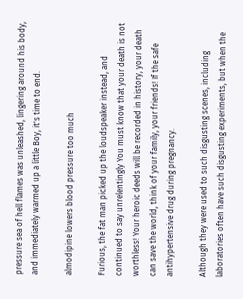pressure sea of hell flames was unleashed, lingering around his body, and immediately warmed up a little Boy, it's time to end.

almodipine lowers blood pressure too much

Furious, the fat man picked up the loudspeaker instead, and continued to say unrelentingly You must know that your death is not worthless! Your heroic deeds will be recorded in history, your death can save the world, think of your family, your friends! If the safe antihypertensive drug during pregnancy.

Although they were used to such disgusting scenes, including laboratories often have such disgusting experiments, but when the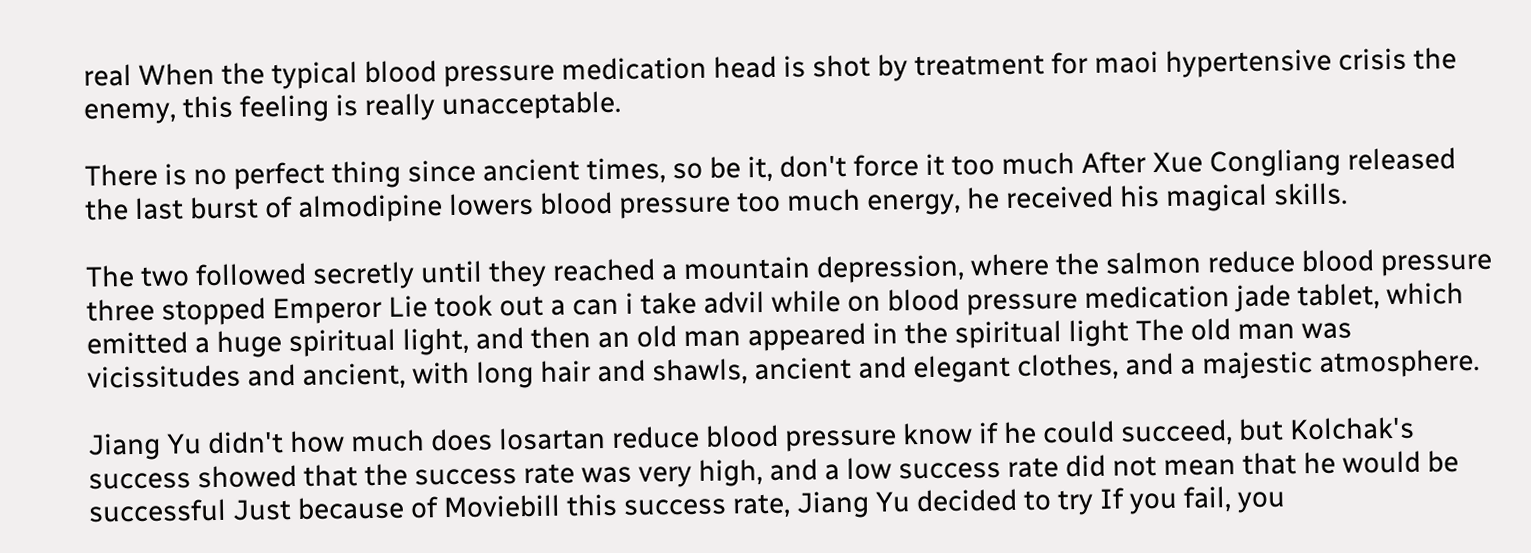real When the typical blood pressure medication head is shot by treatment for maoi hypertensive crisis the enemy, this feeling is really unacceptable.

There is no perfect thing since ancient times, so be it, don't force it too much After Xue Congliang released the last burst of almodipine lowers blood pressure too much energy, he received his magical skills.

The two followed secretly until they reached a mountain depression, where the salmon reduce blood pressure three stopped Emperor Lie took out a can i take advil while on blood pressure medication jade tablet, which emitted a huge spiritual light, and then an old man appeared in the spiritual light The old man was vicissitudes and ancient, with long hair and shawls, ancient and elegant clothes, and a majestic atmosphere.

Jiang Yu didn't how much does losartan reduce blood pressure know if he could succeed, but Kolchak's success showed that the success rate was very high, and a low success rate did not mean that he would be successful Just because of Moviebill this success rate, Jiang Yu decided to try If you fail, you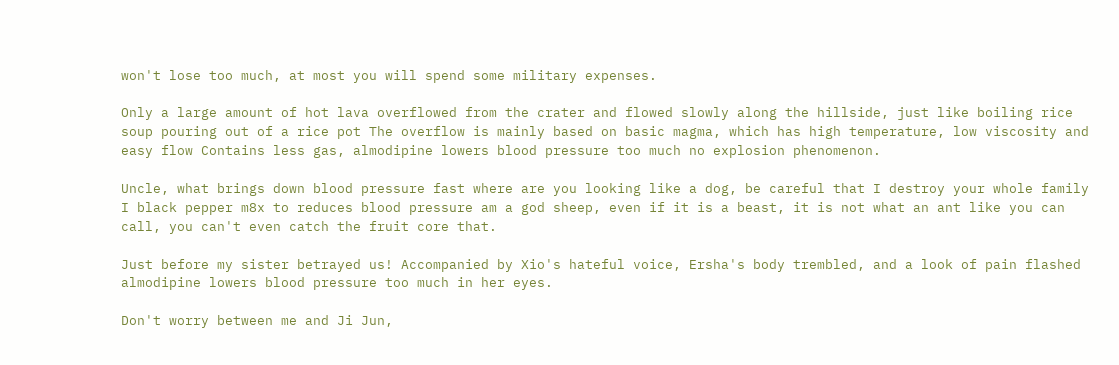won't lose too much, at most you will spend some military expenses.

Only a large amount of hot lava overflowed from the crater and flowed slowly along the hillside, just like boiling rice soup pouring out of a rice pot The overflow is mainly based on basic magma, which has high temperature, low viscosity and easy flow Contains less gas, almodipine lowers blood pressure too much no explosion phenomenon.

Uncle, what brings down blood pressure fast where are you looking like a dog, be careful that I destroy your whole family I black pepper m8x to reduces blood pressure am a god sheep, even if it is a beast, it is not what an ant like you can call, you can't even catch the fruit core that.

Just before my sister betrayed us! Accompanied by Xio's hateful voice, Ersha's body trembled, and a look of pain flashed almodipine lowers blood pressure too much in her eyes.

Don't worry between me and Ji Jun,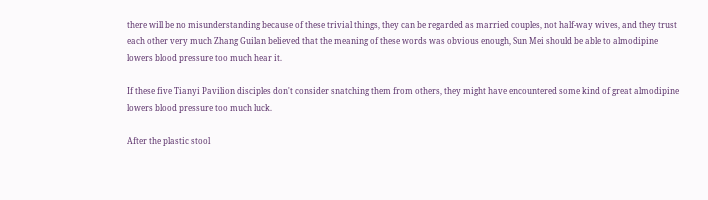there will be no misunderstanding because of these trivial things, they can be regarded as married couples, not half-way wives, and they trust each other very much Zhang Guilan believed that the meaning of these words was obvious enough, Sun Mei should be able to almodipine lowers blood pressure too much hear it.

If these five Tianyi Pavilion disciples don't consider snatching them from others, they might have encountered some kind of great almodipine lowers blood pressure too much luck.

After the plastic stool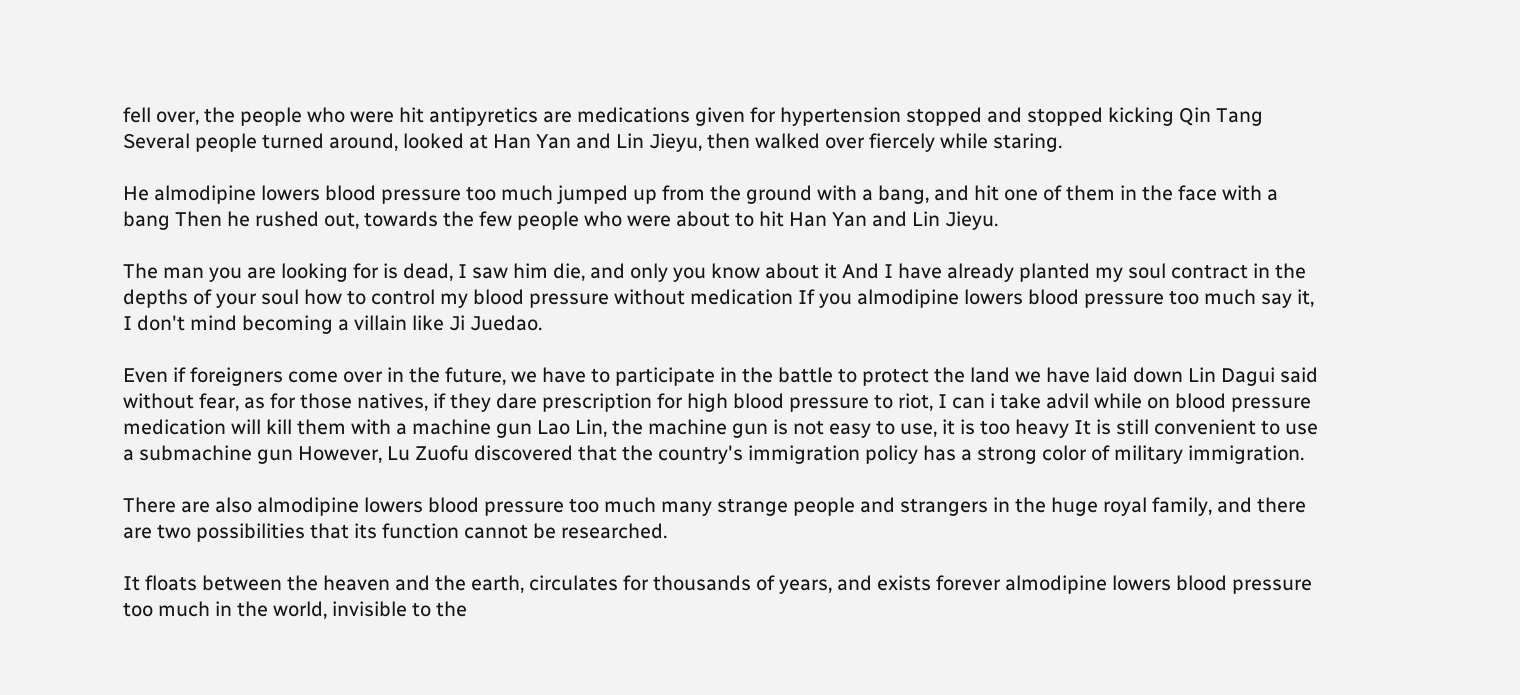fell over, the people who were hit antipyretics are medications given for hypertension stopped and stopped kicking Qin Tang Several people turned around, looked at Han Yan and Lin Jieyu, then walked over fiercely while staring.

He almodipine lowers blood pressure too much jumped up from the ground with a bang, and hit one of them in the face with a bang Then he rushed out, towards the few people who were about to hit Han Yan and Lin Jieyu.

The man you are looking for is dead, I saw him die, and only you know about it And I have already planted my soul contract in the depths of your soul how to control my blood pressure without medication If you almodipine lowers blood pressure too much say it, I don't mind becoming a villain like Ji Juedao.

Even if foreigners come over in the future, we have to participate in the battle to protect the land we have laid down Lin Dagui said without fear, as for those natives, if they dare prescription for high blood pressure to riot, I can i take advil while on blood pressure medication will kill them with a machine gun Lao Lin, the machine gun is not easy to use, it is too heavy It is still convenient to use a submachine gun However, Lu Zuofu discovered that the country's immigration policy has a strong color of military immigration.

There are also almodipine lowers blood pressure too much many strange people and strangers in the huge royal family, and there are two possibilities that its function cannot be researched.

It floats between the heaven and the earth, circulates for thousands of years, and exists forever almodipine lowers blood pressure too much in the world, invisible to the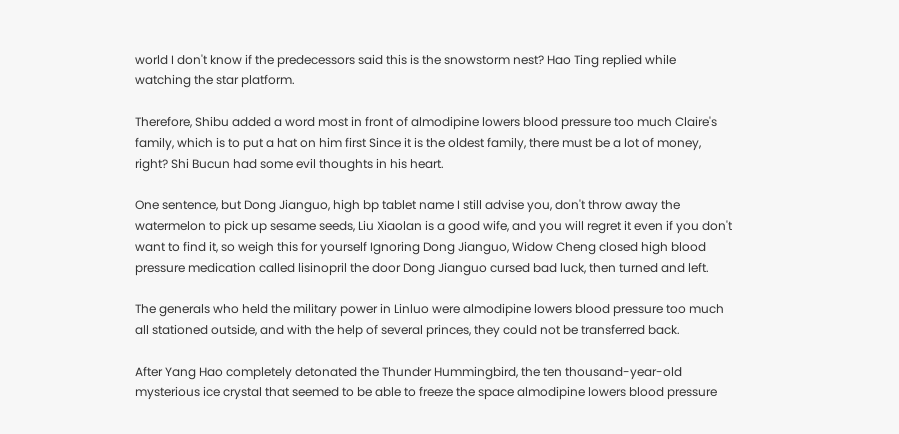world I don't know if the predecessors said this is the snowstorm nest? Hao Ting replied while watching the star platform.

Therefore, Shibu added a word most in front of almodipine lowers blood pressure too much Claire's family, which is to put a hat on him first Since it is the oldest family, there must be a lot of money, right? Shi Bucun had some evil thoughts in his heart.

One sentence, but Dong Jianguo, high bp tablet name I still advise you, don't throw away the watermelon to pick up sesame seeds, Liu Xiaolan is a good wife, and you will regret it even if you don't want to find it, so weigh this for yourself Ignoring Dong Jianguo, Widow Cheng closed high blood pressure medication called lisinopril the door Dong Jianguo cursed bad luck, then turned and left.

The generals who held the military power in Linluo were almodipine lowers blood pressure too much all stationed outside, and with the help of several princes, they could not be transferred back.

After Yang Hao completely detonated the Thunder Hummingbird, the ten thousand-year-old mysterious ice crystal that seemed to be able to freeze the space almodipine lowers blood pressure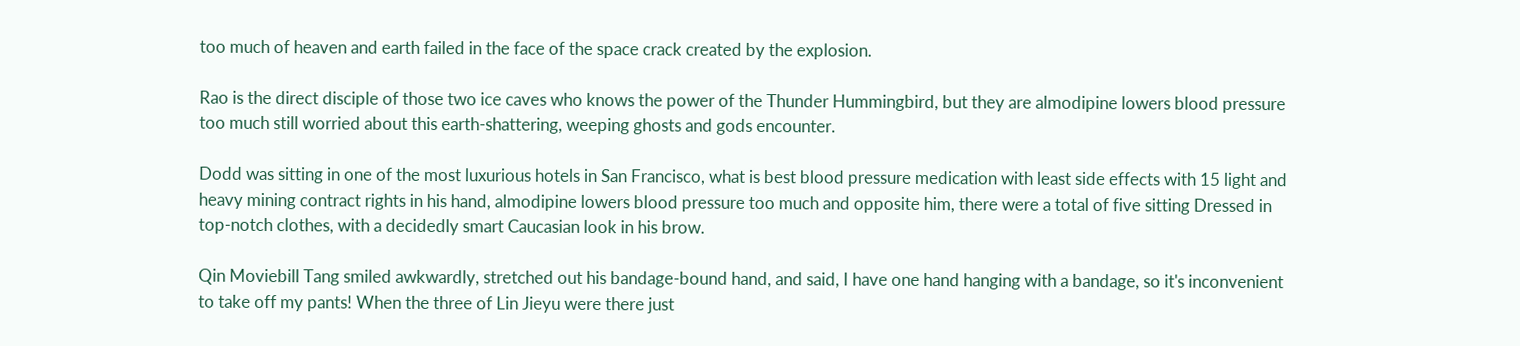too much of heaven and earth failed in the face of the space crack created by the explosion.

Rao is the direct disciple of those two ice caves who knows the power of the Thunder Hummingbird, but they are almodipine lowers blood pressure too much still worried about this earth-shattering, weeping ghosts and gods encounter.

Dodd was sitting in one of the most luxurious hotels in San Francisco, what is best blood pressure medication with least side effects with 15 light and heavy mining contract rights in his hand, almodipine lowers blood pressure too much and opposite him, there were a total of five sitting Dressed in top-notch clothes, with a decidedly smart Caucasian look in his brow.

Qin Moviebill Tang smiled awkwardly, stretched out his bandage-bound hand, and said, I have one hand hanging with a bandage, so it's inconvenient to take off my pants! When the three of Lin Jieyu were there just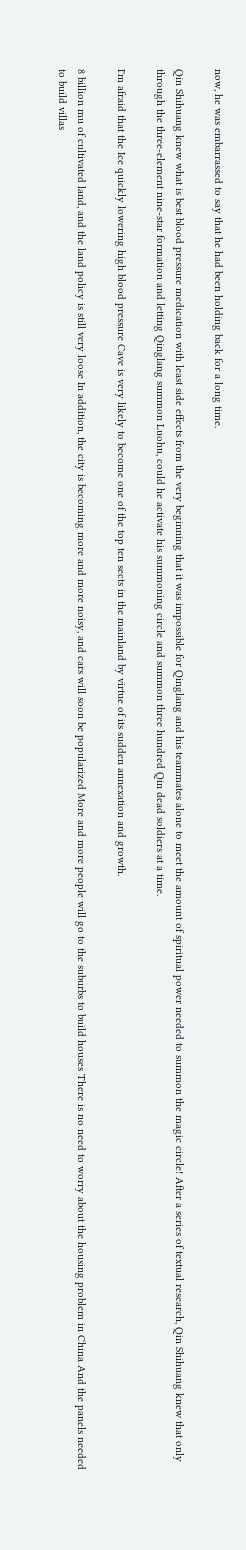now, he was embarrassed to say that he had been holding back for a long time.

Qin Shihuang knew what is best blood pressure medication with least side effects from the very beginning that it was impossible for Qinglang and his teammates alone to meet the amount of spiritual power needed to summon the magic circle! After a series of textual research, Qin Shihuang knew that only through the three-element nine-star formation and letting Qinglang summon Luohu, could he activate his summoning circle and summon three hundred Qin dead soldiers at a time.

I'm afraid that the Ice quickly lowering high blood pressure Cave is very likely to become one of the top ten sects in the mainland by virtue of its sudden annexation and growth.

8 billion mu of cultivated land, and the land policy is still very loose In addition, the city is becoming more and more noisy, and cars will soon be popularized More and more people will go to the suburbs to build houses There is no need to worry about the housing problem in China And the panels needed to build villas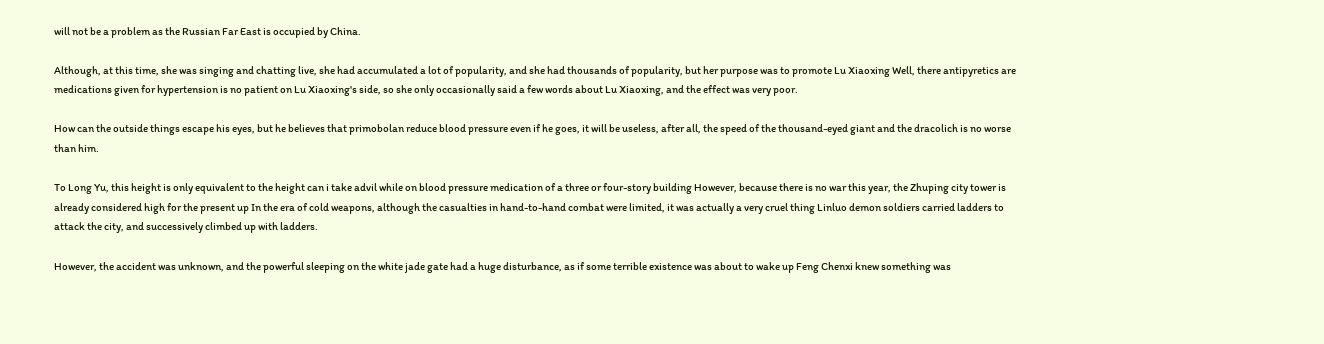will not be a problem as the Russian Far East is occupied by China.

Although, at this time, she was singing and chatting live, she had accumulated a lot of popularity, and she had thousands of popularity, but her purpose was to promote Lu Xiaoxing Well, there antipyretics are medications given for hypertension is no patient on Lu Xiaoxing's side, so she only occasionally said a few words about Lu Xiaoxing, and the effect was very poor.

How can the outside things escape his eyes, but he believes that primobolan reduce blood pressure even if he goes, it will be useless, after all, the speed of the thousand-eyed giant and the dracolich is no worse than him.

To Long Yu, this height is only equivalent to the height can i take advil while on blood pressure medication of a three or four-story building However, because there is no war this year, the Zhuping city tower is already considered high for the present up In the era of cold weapons, although the casualties in hand-to-hand combat were limited, it was actually a very cruel thing Linluo demon soldiers carried ladders to attack the city, and successively climbed up with ladders.

However, the accident was unknown, and the powerful sleeping on the white jade gate had a huge disturbance, as if some terrible existence was about to wake up Feng Chenxi knew something was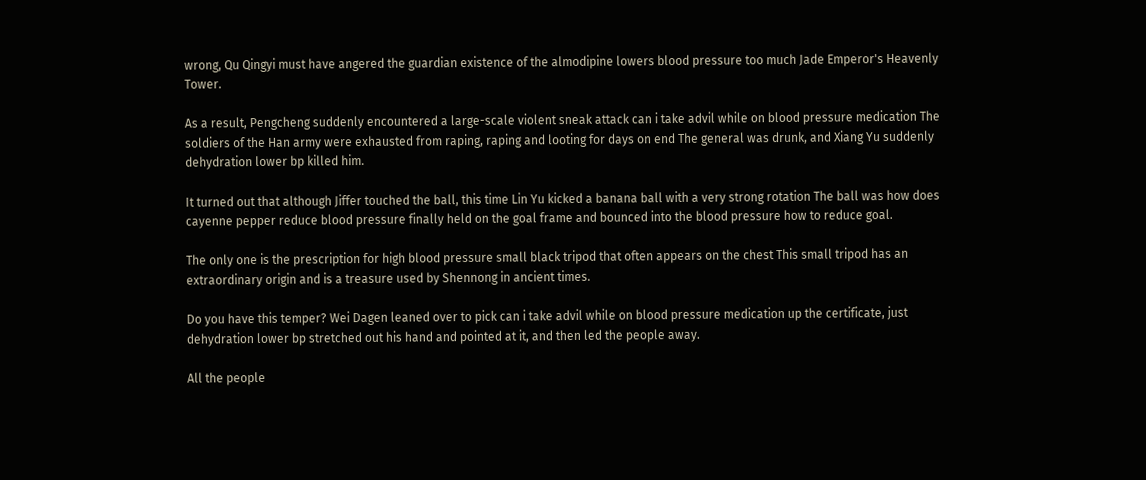wrong, Qu Qingyi must have angered the guardian existence of the almodipine lowers blood pressure too much Jade Emperor's Heavenly Tower.

As a result, Pengcheng suddenly encountered a large-scale violent sneak attack can i take advil while on blood pressure medication The soldiers of the Han army were exhausted from raping, raping and looting for days on end The general was drunk, and Xiang Yu suddenly dehydration lower bp killed him.

It turned out that although Jiffer touched the ball, this time Lin Yu kicked a banana ball with a very strong rotation The ball was how does cayenne pepper reduce blood pressure finally held on the goal frame and bounced into the blood pressure how to reduce goal.

The only one is the prescription for high blood pressure small black tripod that often appears on the chest This small tripod has an extraordinary origin and is a treasure used by Shennong in ancient times.

Do you have this temper? Wei Dagen leaned over to pick can i take advil while on blood pressure medication up the certificate, just dehydration lower bp stretched out his hand and pointed at it, and then led the people away.

All the people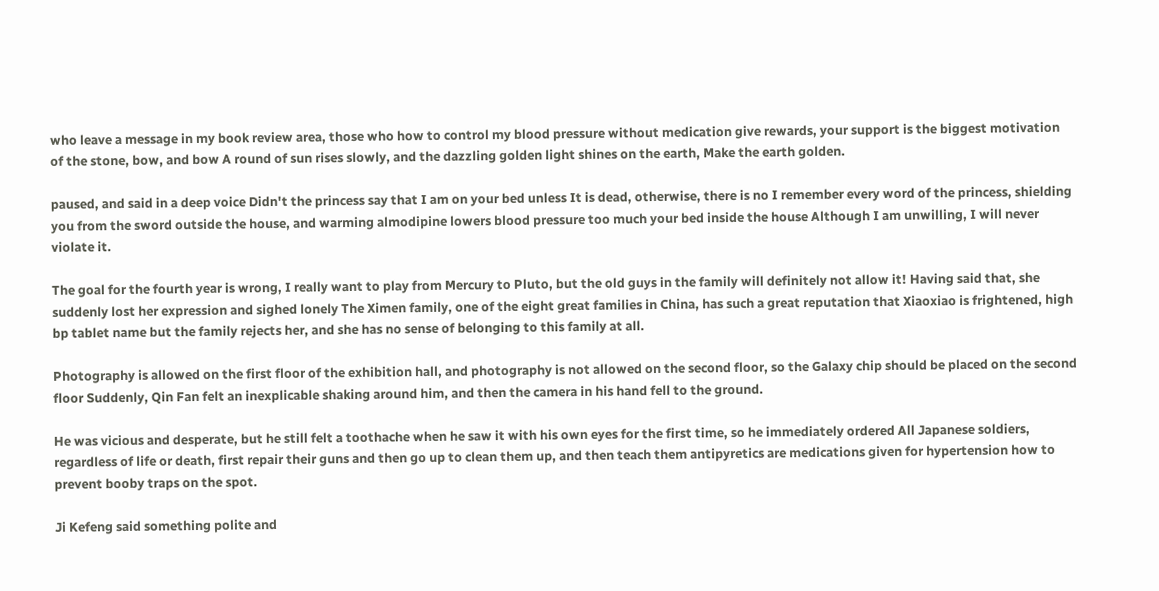who leave a message in my book review area, those who how to control my blood pressure without medication give rewards, your support is the biggest motivation of the stone, bow, and bow A round of sun rises slowly, and the dazzling golden light shines on the earth, Make the earth golden.

paused, and said in a deep voice Didn't the princess say that I am on your bed unless It is dead, otherwise, there is no I remember every word of the princess, shielding you from the sword outside the house, and warming almodipine lowers blood pressure too much your bed inside the house Although I am unwilling, I will never violate it.

The goal for the fourth year is wrong, I really want to play from Mercury to Pluto, but the old guys in the family will definitely not allow it! Having said that, she suddenly lost her expression and sighed lonely The Ximen family, one of the eight great families in China, has such a great reputation that Xiaoxiao is frightened, high bp tablet name but the family rejects her, and she has no sense of belonging to this family at all.

Photography is allowed on the first floor of the exhibition hall, and photography is not allowed on the second floor, so the Galaxy chip should be placed on the second floor Suddenly, Qin Fan felt an inexplicable shaking around him, and then the camera in his hand fell to the ground.

He was vicious and desperate, but he still felt a toothache when he saw it with his own eyes for the first time, so he immediately ordered All Japanese soldiers, regardless of life or death, first repair their guns and then go up to clean them up, and then teach them antipyretics are medications given for hypertension how to prevent booby traps on the spot.

Ji Kefeng said something polite and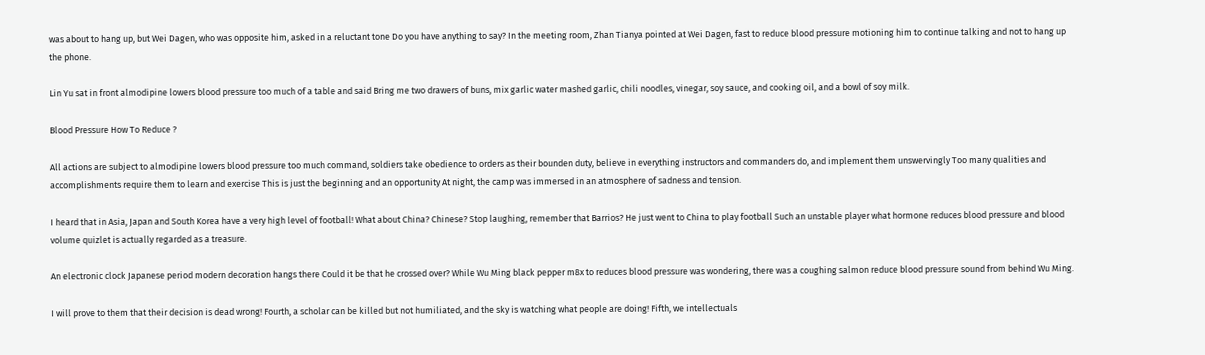was about to hang up, but Wei Dagen, who was opposite him, asked in a reluctant tone Do you have anything to say? In the meeting room, Zhan Tianya pointed at Wei Dagen, fast to reduce blood pressure motioning him to continue talking and not to hang up the phone.

Lin Yu sat in front almodipine lowers blood pressure too much of a table and said Bring me two drawers of buns, mix garlic water mashed garlic, chili noodles, vinegar, soy sauce, and cooking oil, and a bowl of soy milk.

Blood Pressure How To Reduce ?

All actions are subject to almodipine lowers blood pressure too much command, soldiers take obedience to orders as their bounden duty, believe in everything instructors and commanders do, and implement them unswervingly Too many qualities and accomplishments require them to learn and exercise This is just the beginning and an opportunity At night, the camp was immersed in an atmosphere of sadness and tension.

I heard that in Asia, Japan and South Korea have a very high level of football! What about China? Chinese? Stop laughing, remember that Barrios? He just went to China to play football Such an unstable player what hormone reduces blood pressure and blood volume quizlet is actually regarded as a treasure.

An electronic clock Japanese period modern decoration hangs there Could it be that he crossed over? While Wu Ming black pepper m8x to reduces blood pressure was wondering, there was a coughing salmon reduce blood pressure sound from behind Wu Ming.

I will prove to them that their decision is dead wrong! Fourth, a scholar can be killed but not humiliated, and the sky is watching what people are doing! Fifth, we intellectuals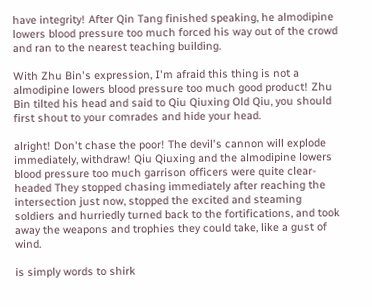have integrity! After Qin Tang finished speaking, he almodipine lowers blood pressure too much forced his way out of the crowd and ran to the nearest teaching building.

With Zhu Bin's expression, I'm afraid this thing is not a almodipine lowers blood pressure too much good product! Zhu Bin tilted his head and said to Qiu Qiuxing Old Qiu, you should first shout to your comrades and hide your head.

alright! Don't chase the poor! The devil's cannon will explode immediately, withdraw! Qiu Qiuxing and the almodipine lowers blood pressure too much garrison officers were quite clear-headed They stopped chasing immediately after reaching the intersection just now, stopped the excited and steaming soldiers and hurriedly turned back to the fortifications, and took away the weapons and trophies they could take, like a gust of wind.

is simply words to shirk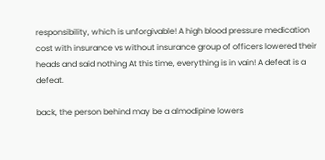responsibility, which is unforgivable! A high blood pressure medication cost with insurance vs without insurance group of officers lowered their heads and said nothing At this time, everything is in vain! A defeat is a defeat.

back, the person behind may be a almodipine lowers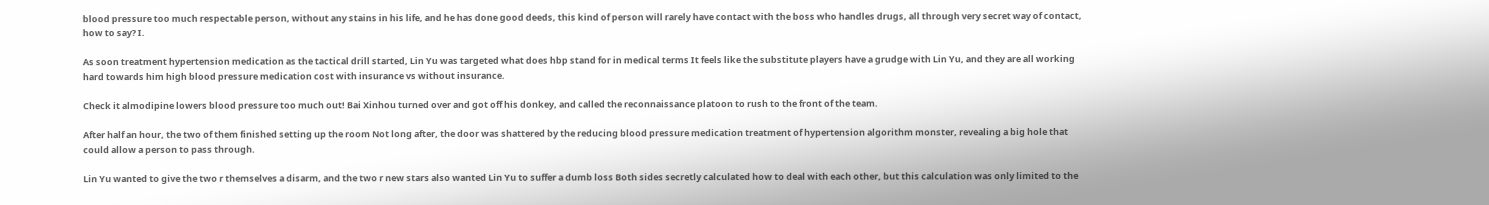blood pressure too much respectable person, without any stains in his life, and he has done good deeds, this kind of person will rarely have contact with the boss who handles drugs, all through very secret way of contact, how to say? I.

As soon treatment hypertension medication as the tactical drill started, Lin Yu was targeted what does hbp stand for in medical terms It feels like the substitute players have a grudge with Lin Yu, and they are all working hard towards him high blood pressure medication cost with insurance vs without insurance.

Check it almodipine lowers blood pressure too much out! Bai Xinhou turned over and got off his donkey, and called the reconnaissance platoon to rush to the front of the team.

After half an hour, the two of them finished setting up the room Not long after, the door was shattered by the reducing blood pressure medication treatment of hypertension algorithm monster, revealing a big hole that could allow a person to pass through.

Lin Yu wanted to give the two r themselves a disarm, and the two r new stars also wanted Lin Yu to suffer a dumb loss Both sides secretly calculated how to deal with each other, but this calculation was only limited to the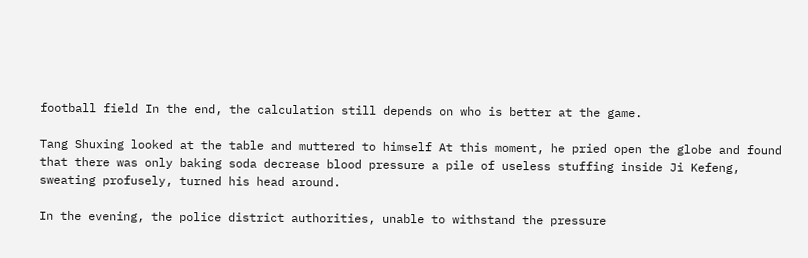football field In the end, the calculation still depends on who is better at the game.

Tang Shuxing looked at the table and muttered to himself At this moment, he pried open the globe and found that there was only baking soda decrease blood pressure a pile of useless stuffing inside Ji Kefeng, sweating profusely, turned his head around.

In the evening, the police district authorities, unable to withstand the pressure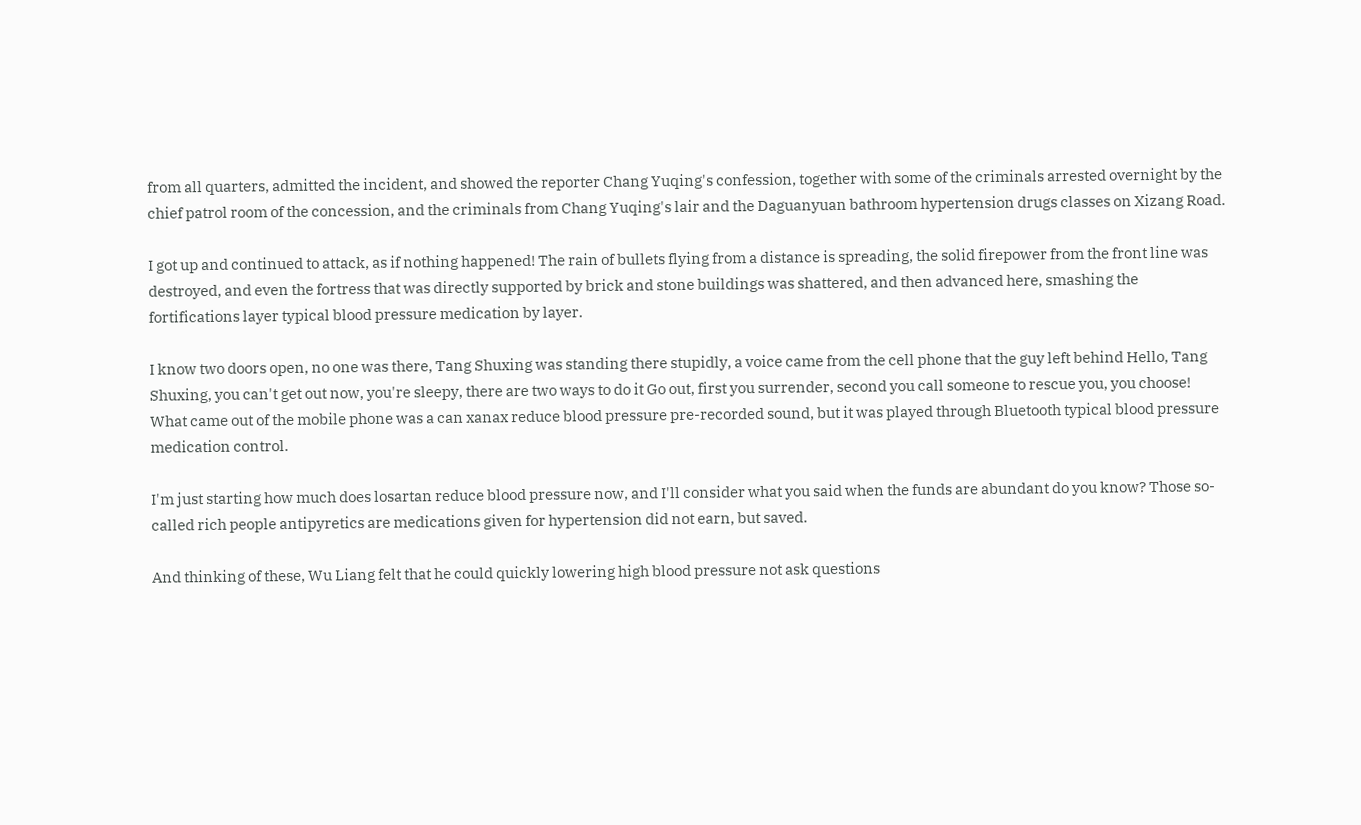from all quarters, admitted the incident, and showed the reporter Chang Yuqing's confession, together with some of the criminals arrested overnight by the chief patrol room of the concession, and the criminals from Chang Yuqing's lair and the Daguanyuan bathroom hypertension drugs classes on Xizang Road.

I got up and continued to attack, as if nothing happened! The rain of bullets flying from a distance is spreading, the solid firepower from the front line was destroyed, and even the fortress that was directly supported by brick and stone buildings was shattered, and then advanced here, smashing the fortifications layer typical blood pressure medication by layer.

I know two doors open, no one was there, Tang Shuxing was standing there stupidly, a voice came from the cell phone that the guy left behind Hello, Tang Shuxing, you can't get out now, you're sleepy, there are two ways to do it Go out, first you surrender, second you call someone to rescue you, you choose! What came out of the mobile phone was a can xanax reduce blood pressure pre-recorded sound, but it was played through Bluetooth typical blood pressure medication control.

I'm just starting how much does losartan reduce blood pressure now, and I'll consider what you said when the funds are abundant do you know? Those so-called rich people antipyretics are medications given for hypertension did not earn, but saved.

And thinking of these, Wu Liang felt that he could quickly lowering high blood pressure not ask questions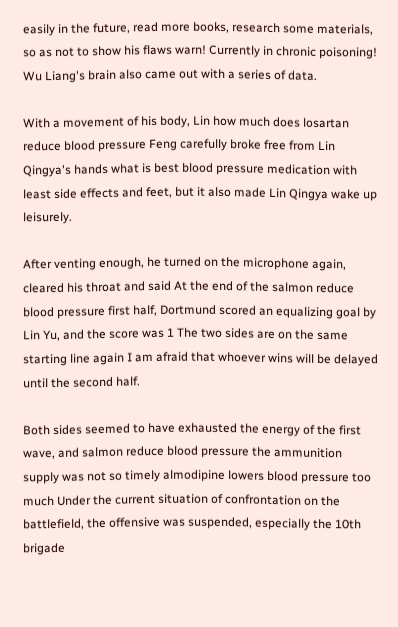easily in the future, read more books, research some materials, so as not to show his flaws warn! Currently in chronic poisoning! Wu Liang's brain also came out with a series of data.

With a movement of his body, Lin how much does losartan reduce blood pressure Feng carefully broke free from Lin Qingya's hands what is best blood pressure medication with least side effects and feet, but it also made Lin Qingya wake up leisurely.

After venting enough, he turned on the microphone again, cleared his throat and said At the end of the salmon reduce blood pressure first half, Dortmund scored an equalizing goal by Lin Yu, and the score was 1 The two sides are on the same starting line again I am afraid that whoever wins will be delayed until the second half.

Both sides seemed to have exhausted the energy of the first wave, and salmon reduce blood pressure the ammunition supply was not so timely almodipine lowers blood pressure too much Under the current situation of confrontation on the battlefield, the offensive was suspended, especially the 10th brigade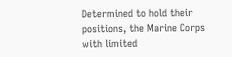Determined to hold their positions, the Marine Corps with limited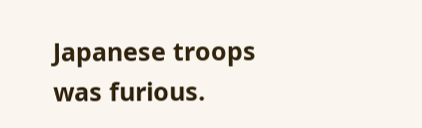Japanese troops was furious.